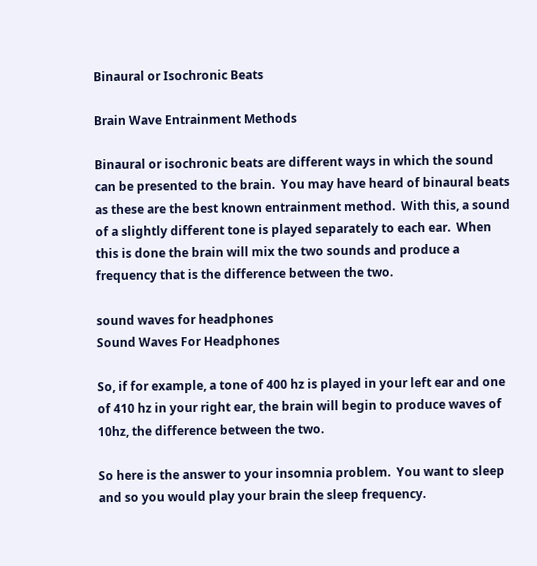Binaural or Isochronic Beats

Brain Wave Entrainment Methods

Binaural or isochronic beats are different ways in which the sound can be presented to the brain.  You may have heard of binaural beats as these are the best known entrainment method.  With this, a sound of a slightly different tone is played separately to each ear.  When this is done the brain will mix the two sounds and produce a frequency that is the difference between the two.

sound waves for headphones
Sound Waves For Headphones

So, if for example, a tone of 400 hz is played in your left ear and one of 410 hz in your right ear, the brain will begin to produce waves of 10hz, the difference between the two.

So here is the answer to your insomnia problem.  You want to sleep and so you would play your brain the sleep frequency.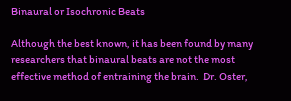Binaural or Isochronic Beats

Although the best known, it has been found by many researchers that binaural beats are not the most effective method of entraining the brain.  Dr. Oster,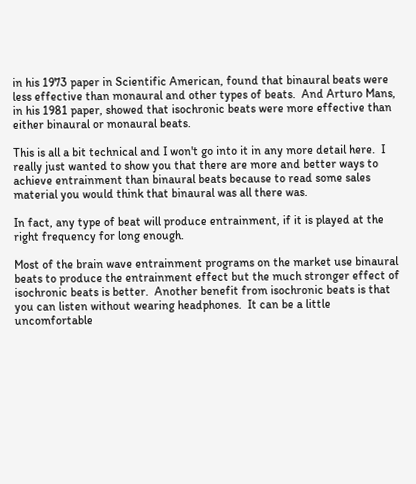in his 1973 paper in Scientific American, found that binaural beats were less effective than monaural and other types of beats.  And Arturo Mans, in his 1981 paper, showed that isochronic beats were more effective than either binaural or monaural beats.

This is all a bit technical and I won't go into it in any more detail here.  I really just wanted to show you that there are more and better ways to achieve entrainment than binaural beats because to read some sales material you would think that binaural was all there was.

In fact, any type of beat will produce entrainment, if it is played at the right frequency for long enough.

Most of the brain wave entrainment programs on the market use binaural beats to produce the entrainment effect but the much stronger effect of isochronic beats is better.  Another benefit from isochronic beats is that you can listen without wearing headphones.  It can be a little uncomfortable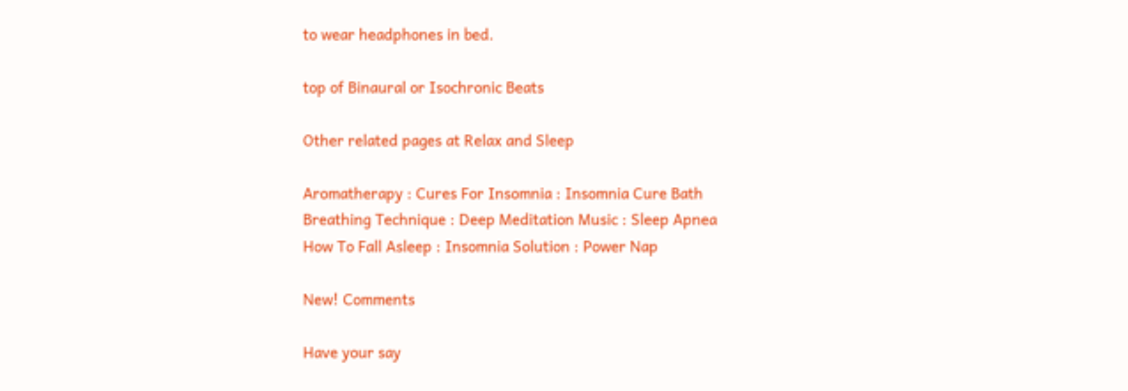to wear headphones in bed.

top of Binaural or Isochronic Beats

Other related pages at Relax and Sleep

Aromatherapy : Cures For Insomnia : Insomnia Cure Bath
Breathing Technique : Deep Meditation Music : Sleep Apnea
How To Fall Asleep : Insomnia Solution : Power Nap

New! Comments

Have your say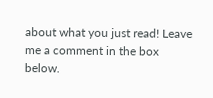about what you just read! Leave me a comment in the box below.